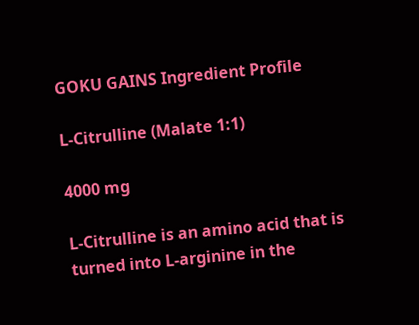GOKU GAINS Ingredient Profile

L-Citrulline (Malate 1:1)

4000 mg

L-Citrulline is an amino acid that is turned into L-arginine in the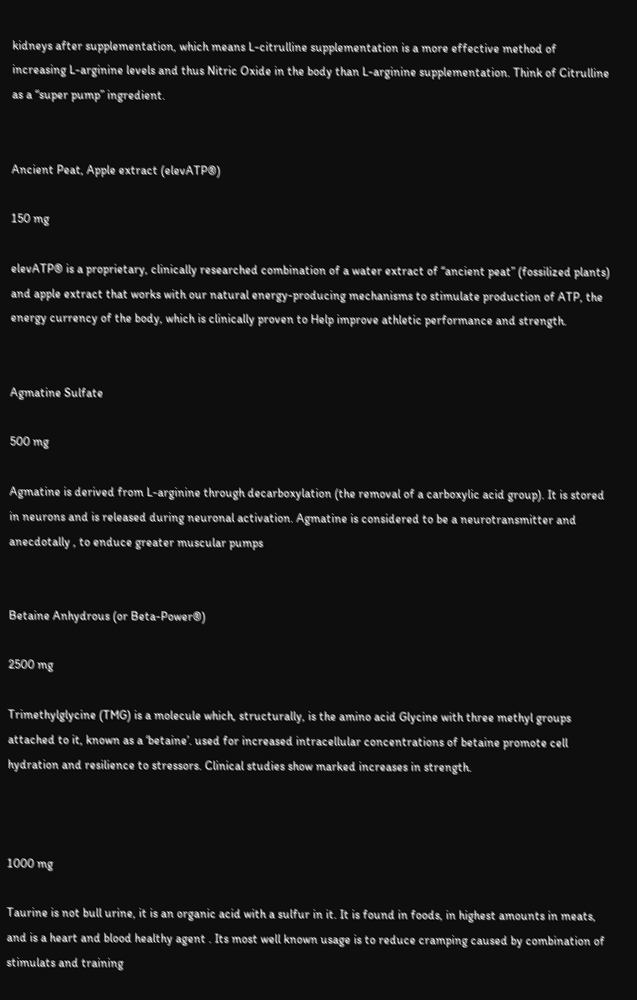kidneys after supplementation, which means L-citrulline supplementation is a more effective method of increasing L-arginine levels and thus Nitric Oxide in the body than L-arginine supplementation. Think of Citrulline as a “super pump” ingredient.


Ancient Peat, Apple extract (elevATP®)

150 mg

elevATP® is a proprietary, clinically researched combination of a water extract of “ancient peat” (fossilized plants) and apple extract that works with our natural energy-producing mechanisms to stimulate production of ATP, the energy currency of the body, which is clinically proven to Help improve athletic performance and strength.


Agmatine Sulfate

500 mg

Agmatine is derived from L-arginine through decarboxylation (the removal of a carboxylic acid group). It is stored in neurons and is released during neuronal activation. Agmatine is considered to be a neurotransmitter and anecdotally , to enduce greater muscular pumps


Betaine Anhydrous (or Beta-Power®)

2500 mg

Trimethylglycine (TMG) is a molecule which, structurally, is the amino acid Glycine with three methyl groups attached to it, known as a ‘betaine’. used for increased intracellular concentrations of betaine promote cell hydration and resilience to stressors. Clinical studies show marked increases in strength.



1000 mg

Taurine is not bull urine, it is an organic acid with a sulfur in it. It is found in foods, in highest amounts in meats, and is a heart and blood healthy agent . Its most well known usage is to reduce cramping caused by combination of stimulats and training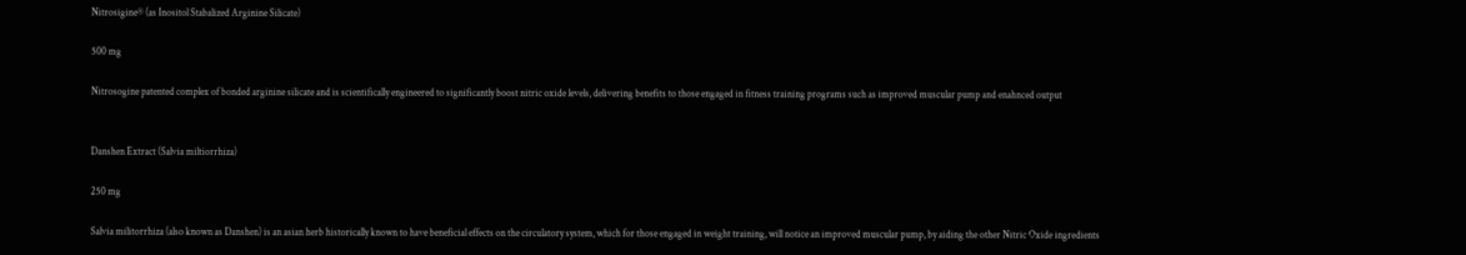Nitrosigine® (as Inositol Stabalized Arginine Silicate)

500 mg

Nitrosogine patented complex of bonded arginine silicate and is scientifically engineered to significantly boost nitric oxide levels, delivering benefits to those engaged in fitness training programs such as improved muscular pump and enahnced output


Danshen Extract (Salvia miltiorrhiza)

250 mg

Salvia militorrhiza (also known as Danshen) is an asian herb historically known to have beneficial effects on the circulatory system, which for those engaged in weight training, will notice an improved muscular pump, by aiding the other Nitric Oxide ingredients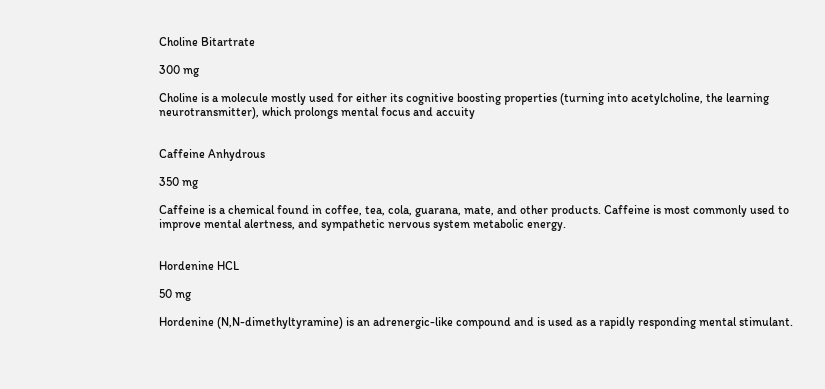Choline Bitartrate

300 mg

Choline is a molecule mostly used for either its cognitive boosting properties (turning into acetylcholine, the learning neurotransmitter), which prolongs mental focus and accuity


Caffeine Anhydrous

350 mg

Caffeine is a chemical found in coffee, tea, cola, guarana, mate, and other products. Caffeine is most commonly used to improve mental alertness, and sympathetic nervous system metabolic energy.


Hordenine HCL

50 mg

Hordenine (N,N-dimethyltyramine) is an adrenergic-like compound and is used as a rapidly responding mental stimulant.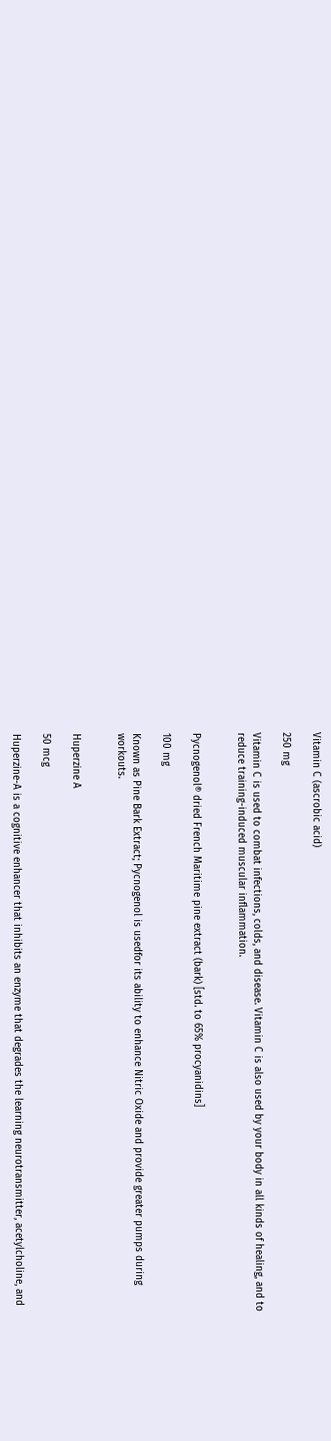Vitamin C (ascrobic acid)

250 mg

Vitamin C is used to combat infections, colds, and disease. Vitamin C is also used by your body in all kinds of healing, and to reduce training-induced muscular inflammation.


Pycnogenol® dried French Maritime pine extract (bark) [std. to 65% procyanidins]

100 mg

Known as Pine Bark Extract; Pycnogenol is usedfor its ability to enhance Nitric Oxide and provide greater pumps during workouts.


Huperzine A

50 mcg

Huperzine-A is a cognitive enhancer that inhibits an enzyme that degrades the learning neurotransmitter, acetylcholine, and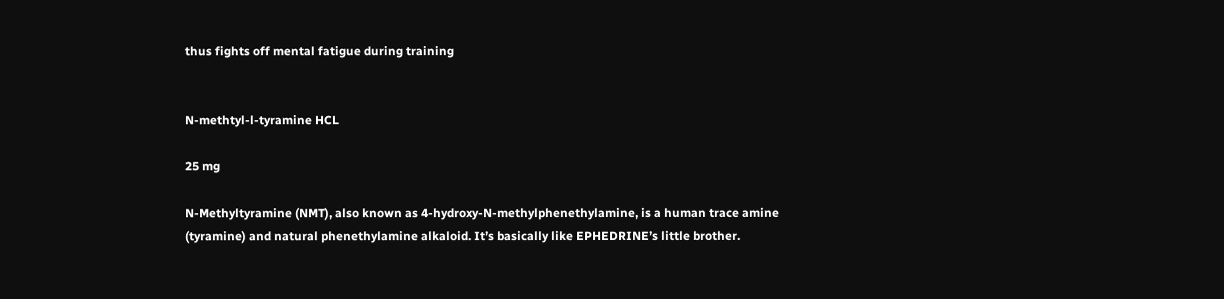thus fights off mental fatigue during training


N-methtyl-l-tyramine HCL

25 mg

N-Methyltyramine (NMT), also known as 4-hydroxy-N-methylphenethylamine, is a human trace amine (tyramine) and natural phenethylamine alkaloid. It’s basically like EPHEDRINE’s little brother.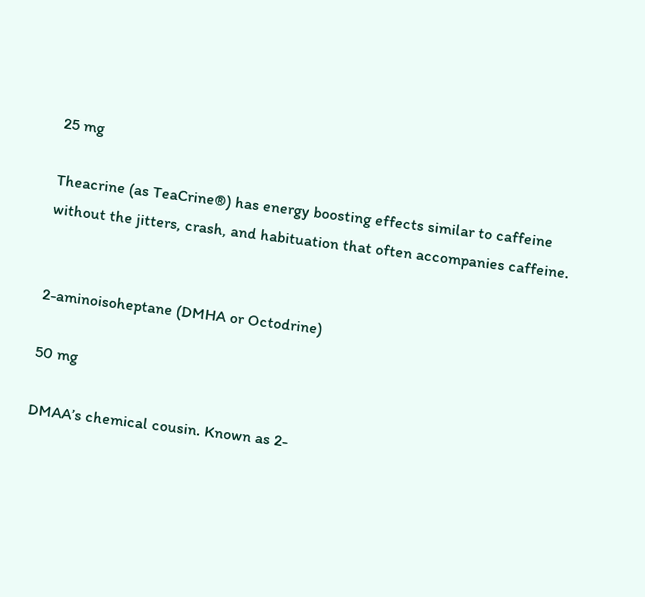25 mg

Theacrine (as TeaCrine®) has energy boosting effects similar to caffeine without the jitters, crash, and habituation that often accompanies caffeine.


2-aminoisoheptane (DMHA or Octodrine)

50 mg

DMAA’s chemical cousin. Known as 2-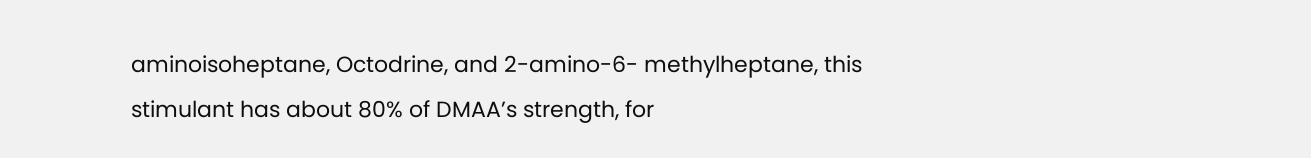aminoisoheptane, Octodrine, and 2-amino-6- methylheptane, this stimulant has about 80% of DMAA’s strength, for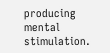producing mental stimulation.